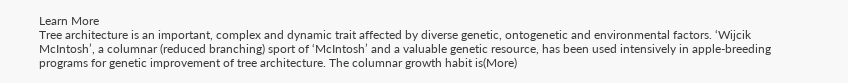Learn More
Tree architecture is an important, complex and dynamic trait affected by diverse genetic, ontogenetic and environmental factors. ‘Wijcik McIntosh’, a columnar (reduced branching) sport of ‘McIntosh’ and a valuable genetic resource, has been used intensively in apple-breeding programs for genetic improvement of tree architecture. The columnar growth habit is(More)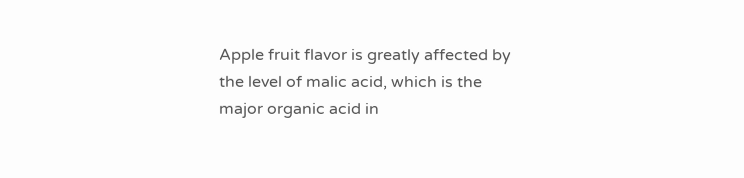Apple fruit flavor is greatly affected by the level of malic acid, which is the major organic acid in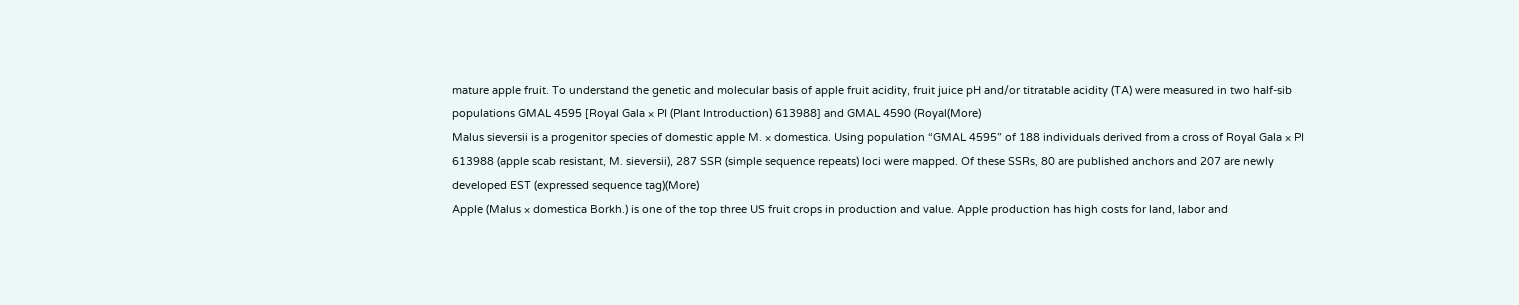mature apple fruit. To understand the genetic and molecular basis of apple fruit acidity, fruit juice pH and/or titratable acidity (TA) were measured in two half-sib populations GMAL 4595 [Royal Gala × PI (Plant Introduction) 613988] and GMAL 4590 (Royal(More)
Malus sieversii is a progenitor species of domestic apple M. × domestica. Using population “GMAL 4595” of 188 individuals derived from a cross of Royal Gala × PI 613988 (apple scab resistant, M. sieversii), 287 SSR (simple sequence repeats) loci were mapped. Of these SSRs, 80 are published anchors and 207 are newly developed EST (expressed sequence tag)(More)
Apple (Malus × domestica Borkh.) is one of the top three US fruit crops in production and value. Apple production has high costs for land, labor and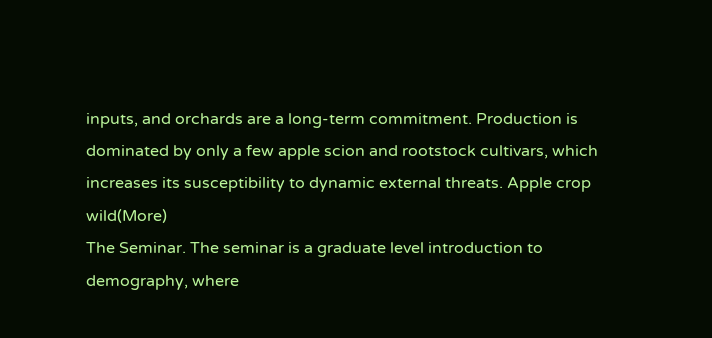inputs, and orchards are a long-term commitment. Production is dominated by only a few apple scion and rootstock cultivars, which increases its susceptibility to dynamic external threats. Apple crop wild(More)
The Seminar. The seminar is a graduate level introduction to demography, where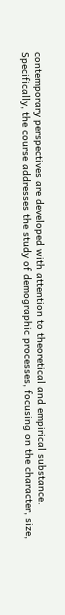contemporary perspectives are developed with attention to theoretical and empirical substance. Specifically, the course addresses the study of demographic processes, focusing on the character, size,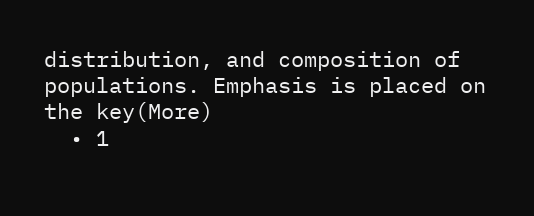distribution, and composition of populations. Emphasis is placed on the key(More)
  • 1